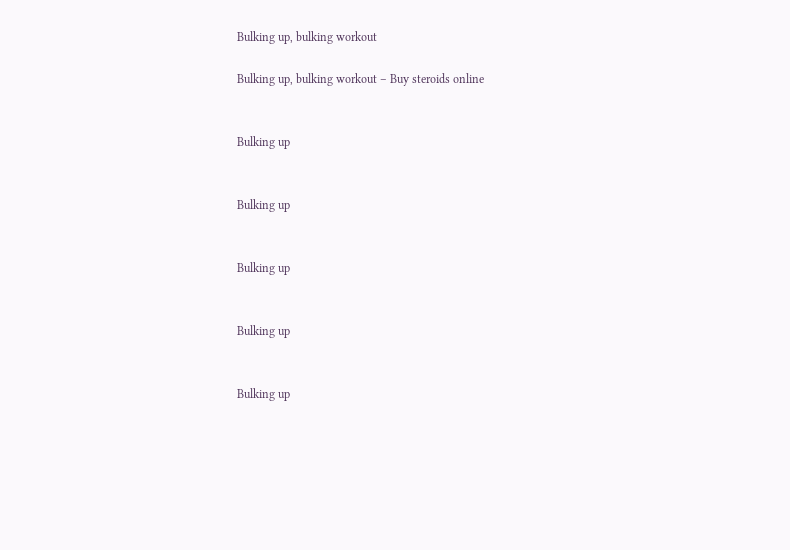Bulking up, bulking workout

Bulking up, bulking workout – Buy steroids online


Bulking up


Bulking up


Bulking up


Bulking up


Bulking up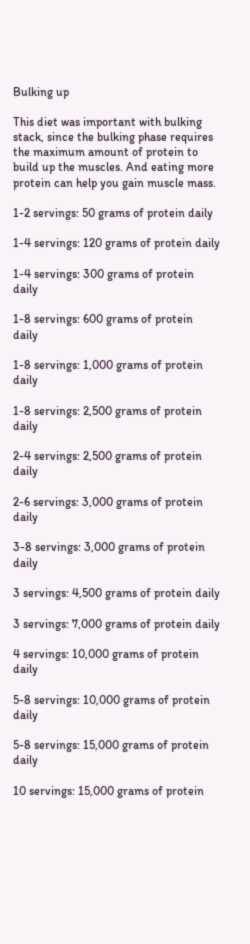Bulking up

This diet was important with bulking stack, since the bulking phase requires the maximum amount of protein to build up the muscles. And eating more protein can help you gain muscle mass.

1-2 servings: 50 grams of protein daily

1-4 servings: 120 grams of protein daily

1-4 servings: 300 grams of protein daily

1-8 servings: 600 grams of protein daily

1-8 servings: 1,000 grams of protein daily

1-8 servings: 2,500 grams of protein daily

2-4 servings: 2,500 grams of protein daily

2-6 servings: 3,000 grams of protein daily

3-8 servings: 3,000 grams of protein daily

3 servings: 4,500 grams of protein daily

3 servings: 7,000 grams of protein daily

4 servings: 10,000 grams of protein daily

5-8 servings: 10,000 grams of protein daily

5-8 servings: 15,000 grams of protein daily

10 servings: 15,000 grams of protein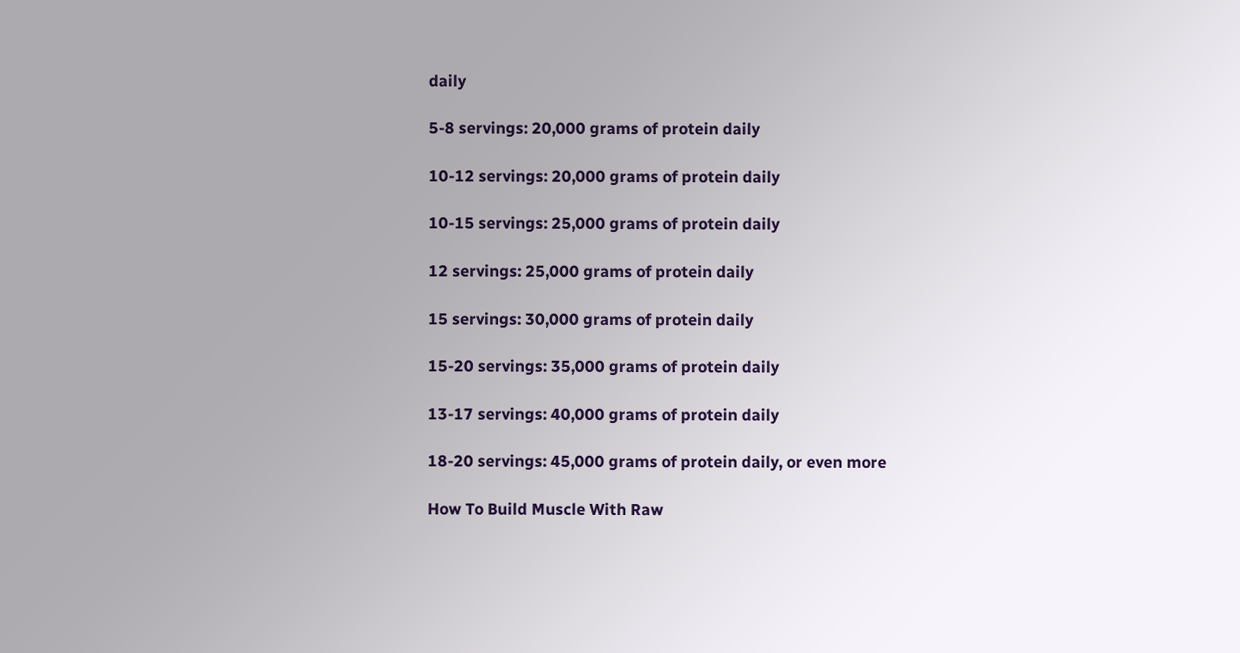daily

5-8 servings: 20,000 grams of protein daily

10-12 servings: 20,000 grams of protein daily

10-15 servings: 25,000 grams of protein daily

12 servings: 25,000 grams of protein daily

15 servings: 30,000 grams of protein daily

15-20 servings: 35,000 grams of protein daily

13-17 servings: 40,000 grams of protein daily

18-20 servings: 45,000 grams of protein daily, or even more

How To Build Muscle With Raw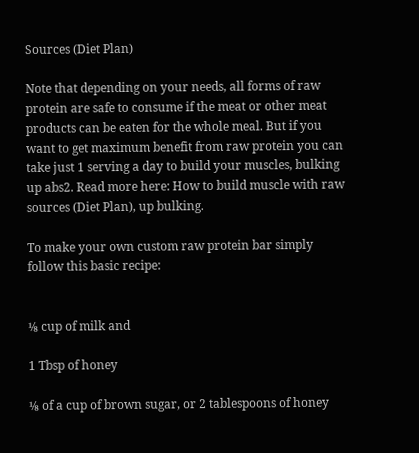Sources (Diet Plan)

Note that depending on your needs, all forms of raw protein are safe to consume if the meat or other meat products can be eaten for the whole meal. But if you want to get maximum benefit from raw protein you can take just 1 serving a day to build your muscles, bulking up abs2. Read more here: How to build muscle with raw sources (Diet Plan), up bulking.

To make your own custom raw protein bar simply follow this basic recipe:


⅛ cup of milk and

1 Tbsp of honey

⅛ of a cup of brown sugar, or 2 tablespoons of honey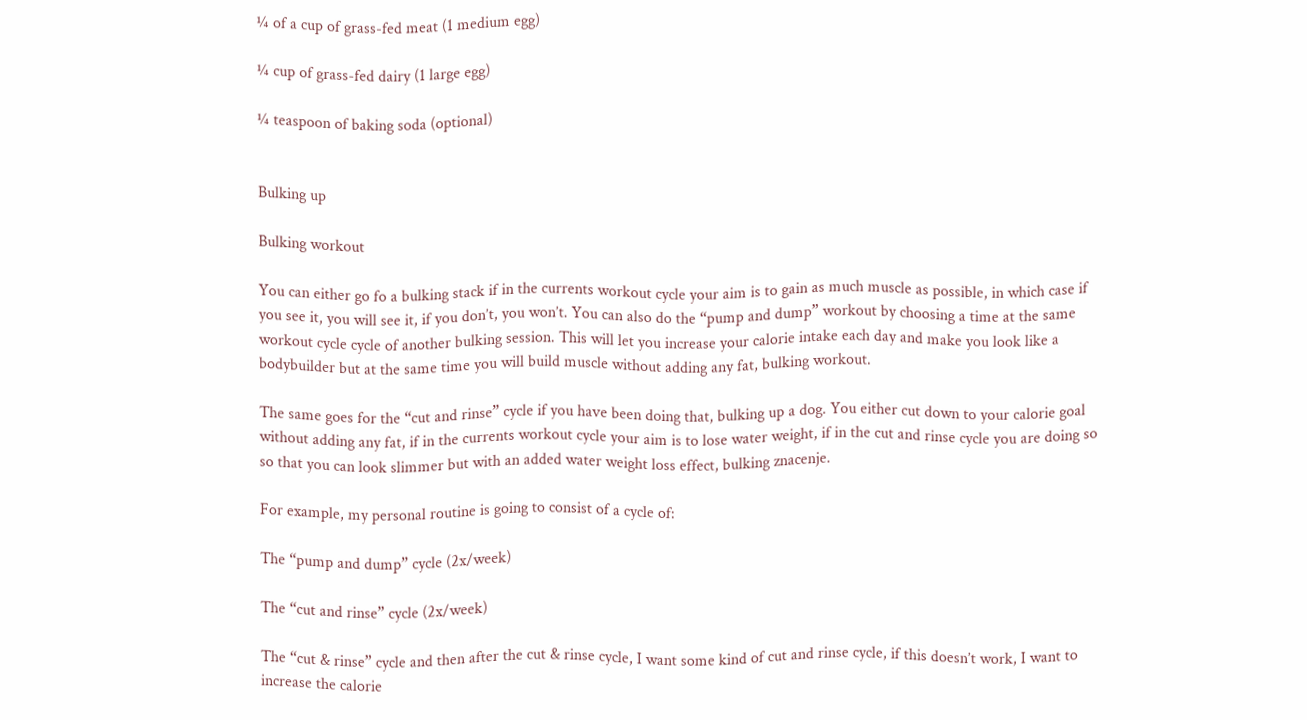¼ of a cup of grass-fed meat (1 medium egg)

¼ cup of grass-fed dairy (1 large egg)

¼ teaspoon of baking soda (optional)


Bulking up

Bulking workout

You can either go fo a bulking stack if in the currents workout cycle your aim is to gain as much muscle as possible, in which case if you see it, you will see it, if you don’t, you won’t. You can also do the “pump and dump” workout by choosing a time at the same workout cycle cycle of another bulking session. This will let you increase your calorie intake each day and make you look like a bodybuilder but at the same time you will build muscle without adding any fat, bulking workout.

The same goes for the “cut and rinse” cycle if you have been doing that, bulking up a dog. You either cut down to your calorie goal without adding any fat, if in the currents workout cycle your aim is to lose water weight, if in the cut and rinse cycle you are doing so so that you can look slimmer but with an added water weight loss effect, bulking znacenje.

For example, my personal routine is going to consist of a cycle of:

The “pump and dump” cycle (2x/week)

The “cut and rinse” cycle (2x/week)

The “cut & rinse” cycle and then after the cut & rinse cycle, I want some kind of cut and rinse cycle, if this doesn’t work, I want to increase the calorie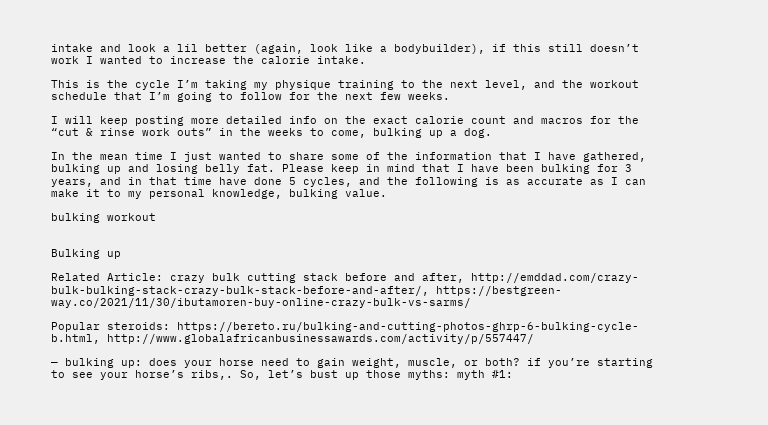intake and look a lil better (again, look like a bodybuilder), if this still doesn’t work I wanted to increase the calorie intake.

This is the cycle I’m taking my physique training to the next level, and the workout schedule that I’m going to follow for the next few weeks.

I will keep posting more detailed info on the exact calorie count and macros for the “cut & rinse work outs” in the weeks to come, bulking up a dog.

In the mean time I just wanted to share some of the information that I have gathered, bulking up and losing belly fat. Please keep in mind that I have been bulking for 3 years, and in that time have done 5 cycles, and the following is as accurate as I can make it to my personal knowledge, bulking value.

bulking workout


Bulking up

Related Article: crazy bulk cutting stack before and after, http://emddad.com/crazy-bulk-bulking-stack-crazy-bulk-stack-before-and-after/, https://bestgreen-way.co/2021/11/30/ibutamoren-buy-online-crazy-bulk-vs-sarms/

Popular steroids: https://bereto.ru/bulking-and-cutting-photos-ghrp-6-bulking-cycle-b.html, http://www.globalafricanbusinessawards.com/activity/p/557447/

— bulking up: does your horse need to gain weight, muscle, or both? if you’re starting to see your horse’s ribs,. So, let’s bust up those myths: myth #1: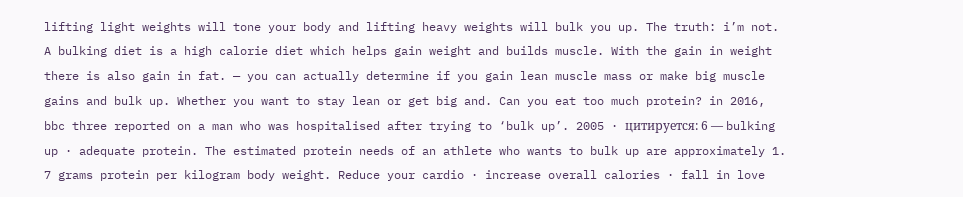lifting light weights will tone your body and lifting heavy weights will bulk you up. The truth: i’m not. A bulking diet is a high calorie diet which helps gain weight and builds muscle. With the gain in weight there is also gain in fat. — you can actually determine if you gain lean muscle mass or make big muscle gains and bulk up. Whether you want to stay lean or get big and. Can you eat too much protein? in 2016, bbc three reported on a man who was hospitalised after trying to ‘bulk up’. 2005 · цитируется: 6 — bulking up · adequate protein. The estimated protein needs of an athlete who wants to bulk up are approximately 1. 7 grams protein per kilogram body weight. Reduce your cardio · increase overall calories · fall in love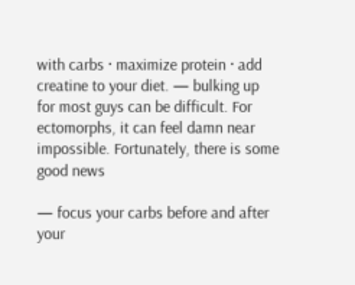with carbs · maximize protein · add creatine to your diet. — bulking up for most guys can be difficult. For ectomorphs, it can feel damn near impossible. Fortunately, there is some good news

— focus your carbs before and after your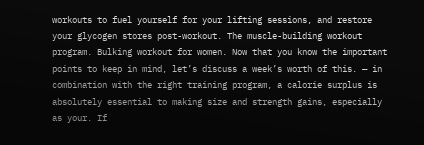workouts to fuel yourself for your lifting sessions, and restore your glycogen stores post-workout. The muscle-building workout program. Bulking workout for women. Now that you know the important points to keep in mind, let’s discuss a week’s worth of this. — in combination with the right training program, a calorie surplus is absolutely essential to making size and strength gains, especially as your. If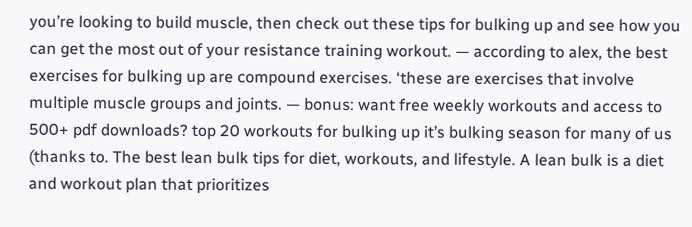you’re looking to build muscle, then check out these tips for bulking up and see how you can get the most out of your resistance training workout. — according to alex, the best exercises for bulking up are compound exercises. ‘these are exercises that involve multiple muscle groups and joints. — bonus: want free weekly workouts and access to 500+ pdf downloads? top 20 workouts for bulking up it’s bulking season for many of us (thanks to. The best lean bulk tips for diet, workouts, and lifestyle. A lean bulk is a diet and workout plan that prioritizes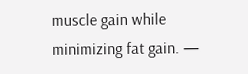muscle gain while minimizing fat gain. —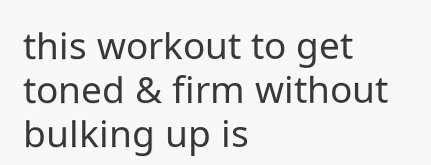this workout to get toned & firm without bulking up is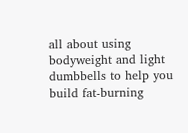all about using bodyweight and light dumbbells to help you build fat-burning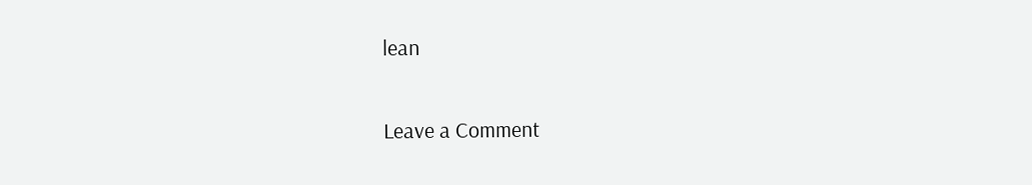lean

Leave a Comment